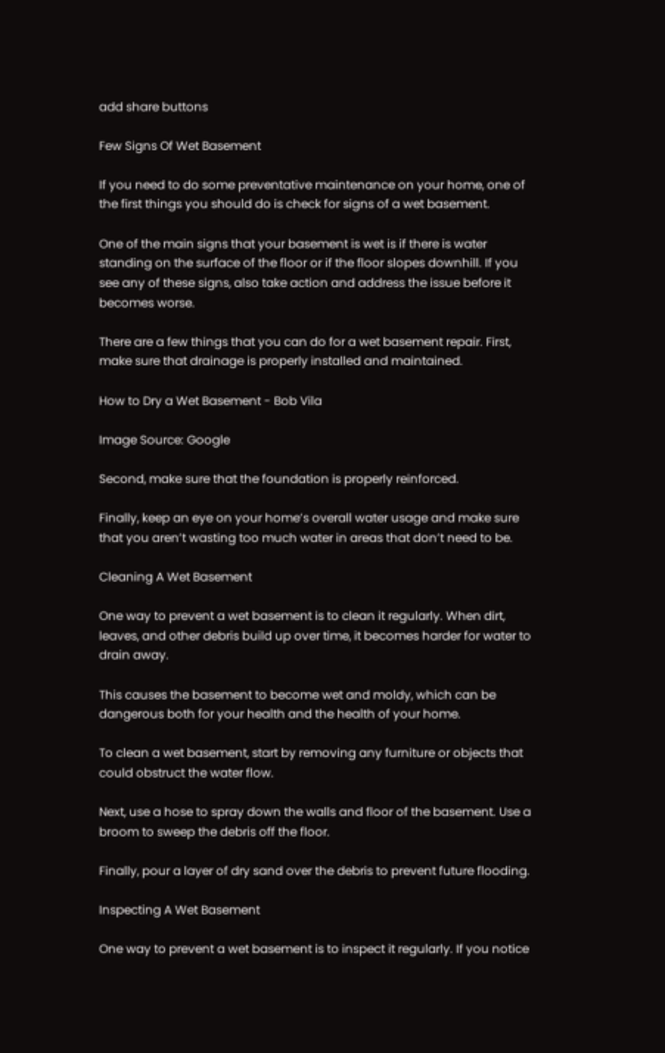add share buttons

Few Signs Of Wet Basement

If you need to do some preventative maintenance on your home, one of the first things you should do is check for signs of a wet basement.

One of the main signs that your basement is wet is if there is water standing on the surface of the floor or if the floor slopes downhill. If you see any of these signs, also take action and address the issue before it becomes worse.

There are a few things that you can do for a wet basement repair. First, make sure that drainage is properly installed and maintained.

How to Dry a Wet Basement - Bob Vila

Image Source: Google

Second, make sure that the foundation is properly reinforced.

Finally, keep an eye on your home’s overall water usage and make sure that you aren’t wasting too much water in areas that don’t need to be.

Cleaning A Wet Basement

One way to prevent a wet basement is to clean it regularly. When dirt, leaves, and other debris build up over time, it becomes harder for water to drain away.

This causes the basement to become wet and moldy, which can be dangerous both for your health and the health of your home.

To clean a wet basement, start by removing any furniture or objects that could obstruct the water flow.

Next, use a hose to spray down the walls and floor of the basement. Use a broom to sweep the debris off the floor.

Finally, pour a layer of dry sand over the debris to prevent future flooding.

Inspecting A Wet Basement

One way to prevent a wet basement is to inspect it regularly. If you notice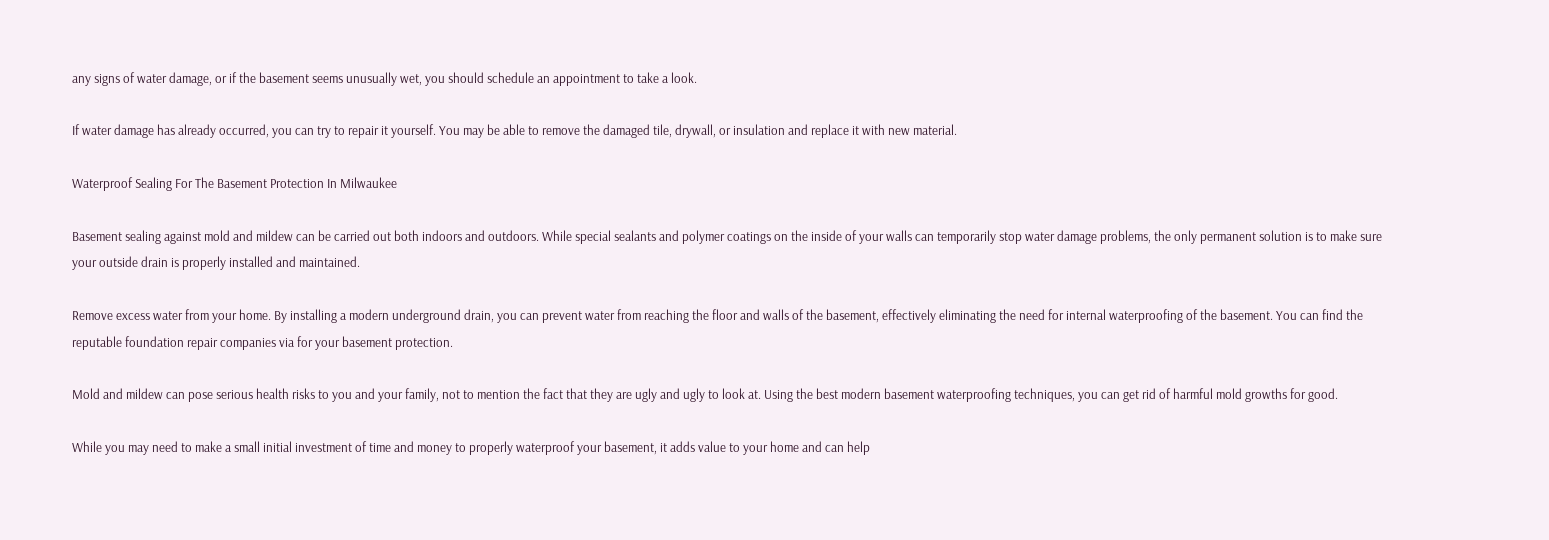any signs of water damage, or if the basement seems unusually wet, you should schedule an appointment to take a look.

If water damage has already occurred, you can try to repair it yourself. You may be able to remove the damaged tile, drywall, or insulation and replace it with new material.

Waterproof Sealing For The Basement Protection In Milwaukee

Basement sealing against mold and mildew can be carried out both indoors and outdoors. While special sealants and polymer coatings on the inside of your walls can temporarily stop water damage problems, the only permanent solution is to make sure your outside drain is properly installed and maintained.

Remove excess water from your home. By installing a modern underground drain, you can prevent water from reaching the floor and walls of the basement, effectively eliminating the need for internal waterproofing of the basement. You can find the reputable foundation repair companies via for your basement protection.

Mold and mildew can pose serious health risks to you and your family, not to mention the fact that they are ugly and ugly to look at. Using the best modern basement waterproofing techniques, you can get rid of harmful mold growths for good.

While you may need to make a small initial investment of time and money to properly waterproof your basement, it adds value to your home and can help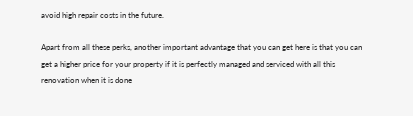avoid high repair costs in the future.

Apart from all these perks, another important advantage that you can get here is that you can get a higher price for your property if it is perfectly managed and serviced with all this renovation when it is done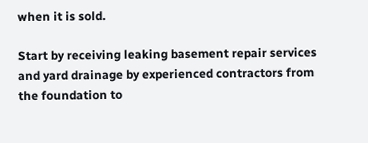when it is sold.

Start by receiving leaking basement repair services and yard drainage by experienced contractors from the foundation to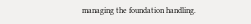managing the foundation handling.